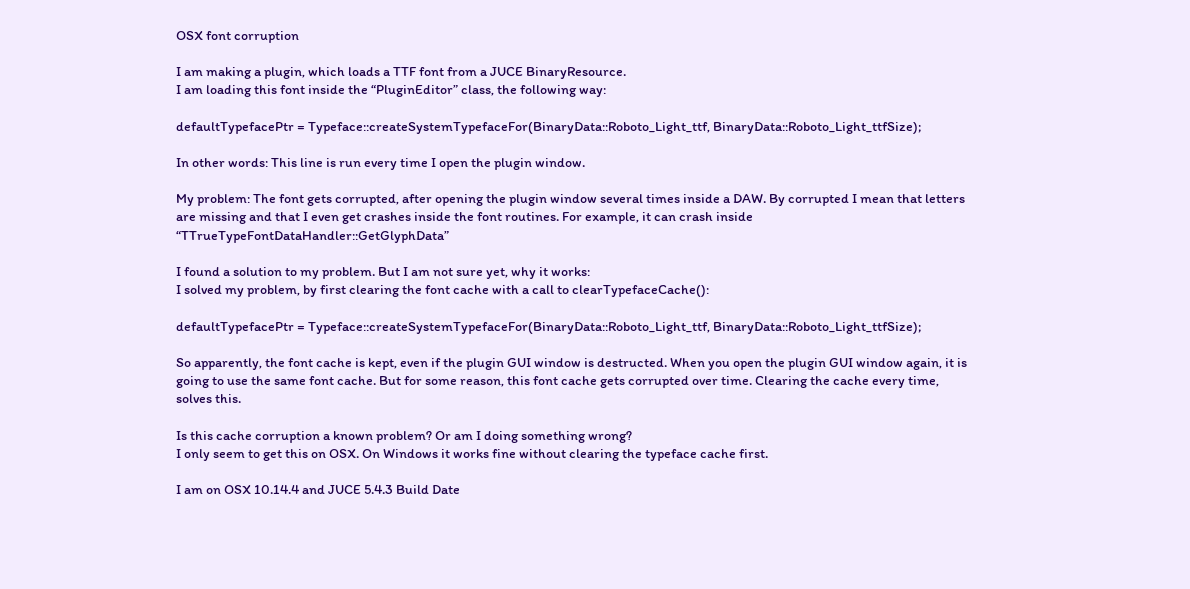OSX font corruption

I am making a plugin, which loads a TTF font from a JUCE BinaryResource.
I am loading this font inside the “PluginEditor” class, the following way:

defaultTypefacePtr = Typeface::createSystemTypefaceFor(BinaryData::Roboto_Light_ttf, BinaryData::Roboto_Light_ttfSize);

In other words: This line is run every time I open the plugin window.

My problem: The font gets corrupted, after opening the plugin window several times inside a DAW. By corrupted I mean that letters are missing and that I even get crashes inside the font routines. For example, it can crash inside “TTrueTypeFontDataHandler::GetGlyphData”

I found a solution to my problem. But I am not sure yet, why it works:
I solved my problem, by first clearing the font cache with a call to clearTypefaceCache():

defaultTypefacePtr = Typeface::createSystemTypefaceFor(BinaryData::Roboto_Light_ttf, BinaryData::Roboto_Light_ttfSize);

So apparently, the font cache is kept, even if the plugin GUI window is destructed. When you open the plugin GUI window again, it is going to use the same font cache. But for some reason, this font cache gets corrupted over time. Clearing the cache every time, solves this.

Is this cache corruption a known problem? Or am I doing something wrong?
I only seem to get this on OSX. On Windows it works fine without clearing the typeface cache first.

I am on OSX 10.14.4 and JUCE 5.4.3 Build Date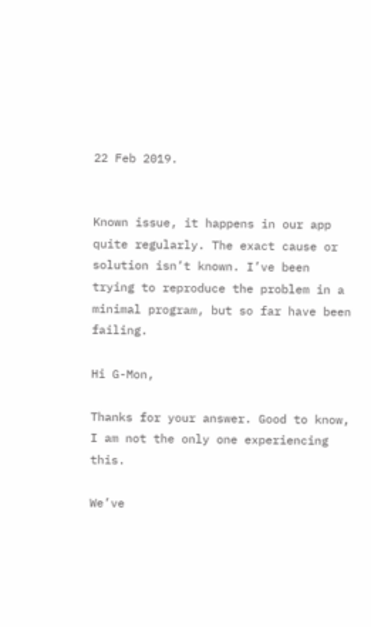22 Feb 2019.


Known issue, it happens in our app quite regularly. The exact cause or solution isn’t known. I’ve been trying to reproduce the problem in a minimal program, but so far have been failing.

Hi G-Mon,

Thanks for your answer. Good to know, I am not the only one experiencing this.

We’ve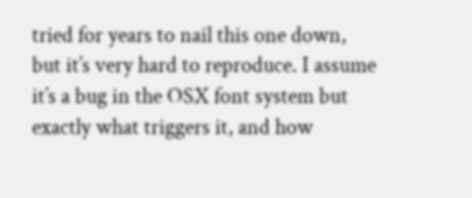tried for years to nail this one down, but it’s very hard to reproduce. I assume it’s a bug in the OSX font system but exactly what triggers it, and how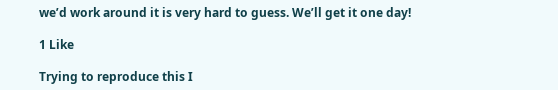we’d work around it is very hard to guess. We’ll get it one day!

1 Like

Trying to reproduce this I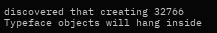discovered that creating 32766 Typeface objects will hang inside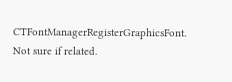CTFontManagerRegisterGraphicsFont. Not sure if related.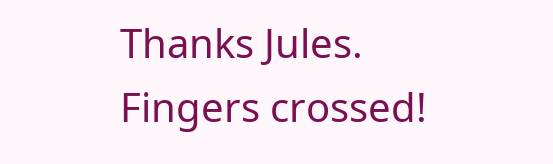Thanks Jules.
Fingers crossed!